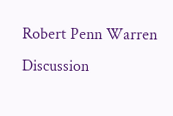Robert Penn Warren Discussion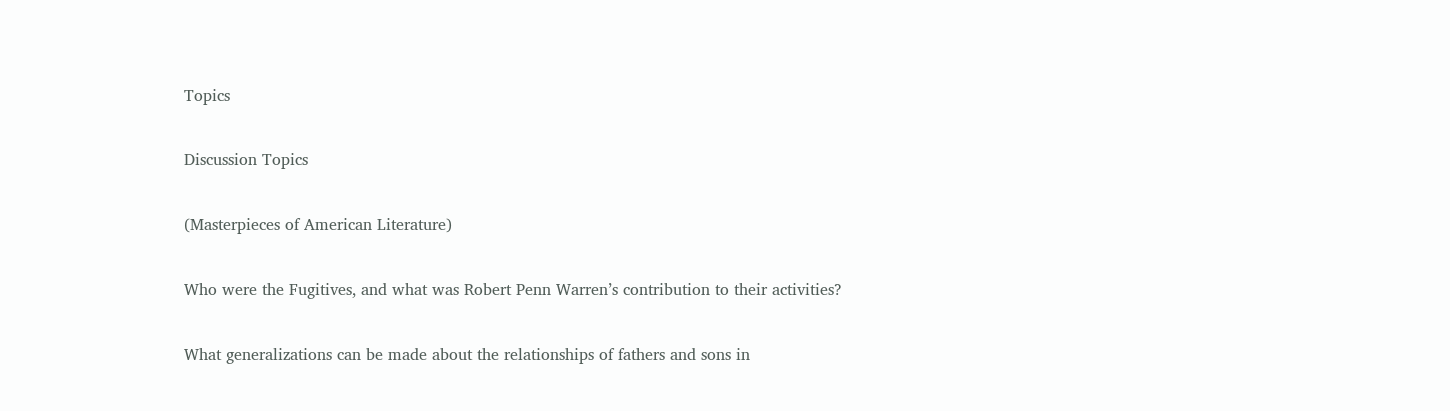Topics

Discussion Topics

(Masterpieces of American Literature)

Who were the Fugitives, and what was Robert Penn Warren’s contribution to their activities?

What generalizations can be made about the relationships of fathers and sons in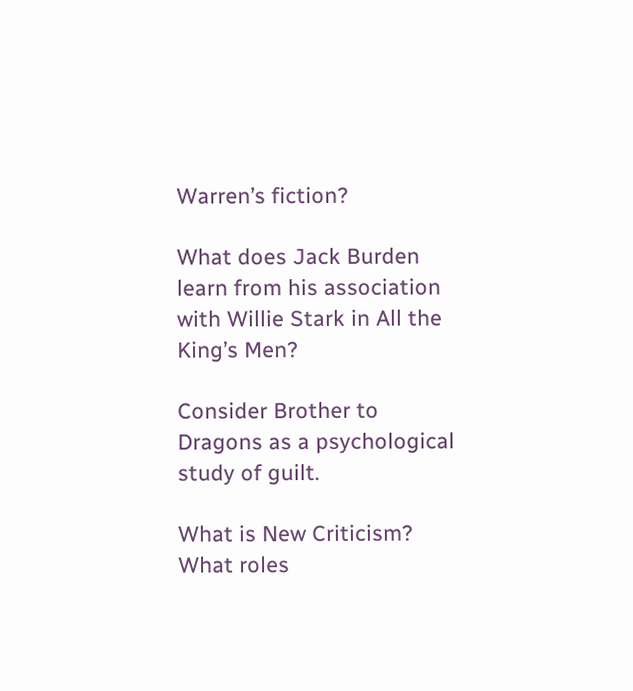Warren’s fiction?

What does Jack Burden learn from his association with Willie Stark in All the King’s Men?

Consider Brother to Dragons as a psychological study of guilt.

What is New Criticism? What roles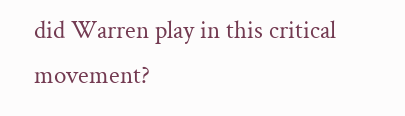did Warren play in this critical movement?